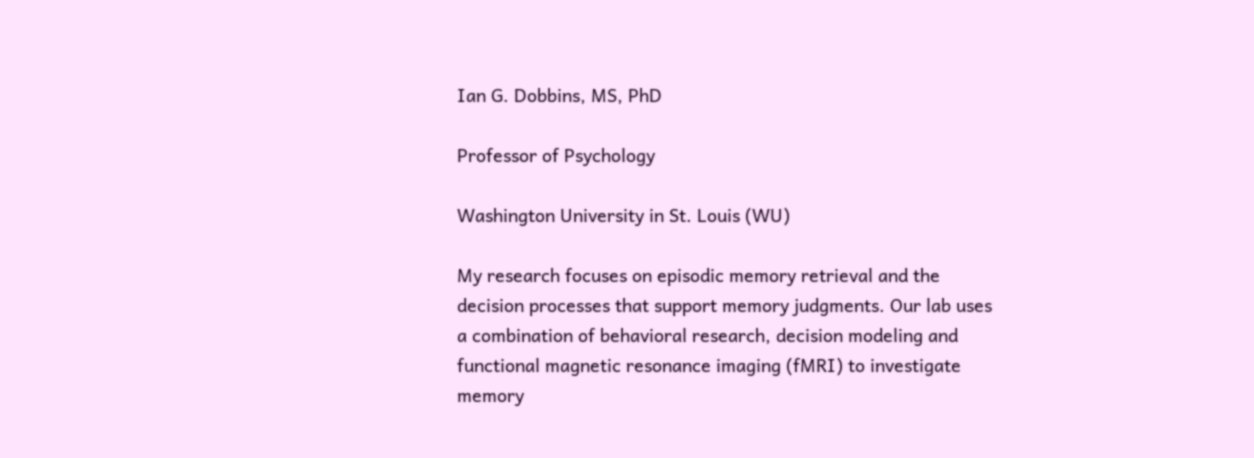Ian G. Dobbins, MS, PhD

Professor of Psychology

Washington University in St. Louis (WU)

My research focuses on episodic memory retrieval and the decision processes that support memory judgments. Our lab uses a combination of behavioral research, decision modeling and functional magnetic resonance imaging (fMRI) to investigate memory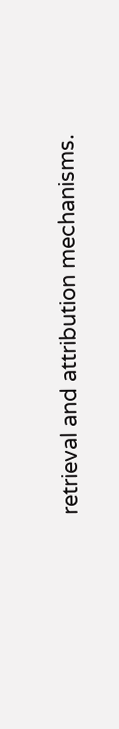retrieval and attribution mechanisms.